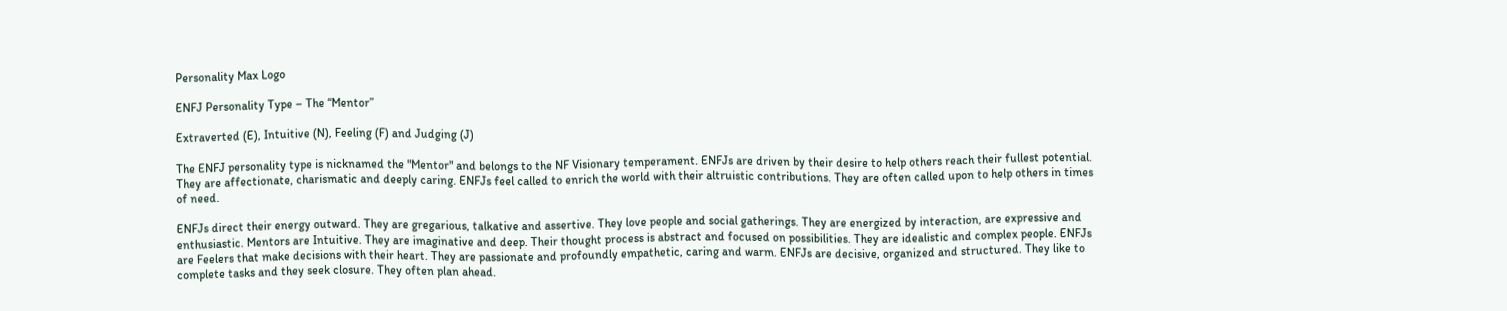Personality Max Logo

ENFJ Personality Type – The “Mentor”

Extraverted (E), Intuitive (N), Feeling (F) and Judging (J)

The ENFJ personality type is nicknamed the "Mentor" and belongs to the NF Visionary temperament. ENFJs are driven by their desire to help others reach their fullest potential. They are affectionate, charismatic and deeply caring. ENFJs feel called to enrich the world with their altruistic contributions. They are often called upon to help others in times of need.

ENFJs direct their energy outward. They are gregarious, talkative and assertive. They love people and social gatherings. They are energized by interaction, are expressive and enthusiastic. Mentors are Intuitive. They are imaginative and deep. Their thought process is abstract and focused on possibilities. They are idealistic and complex people. ENFJs are Feelers that make decisions with their heart. They are passionate and profoundly empathetic, caring and warm. ENFJs are decisive, organized and structured. They like to complete tasks and they seek closure. They often plan ahead.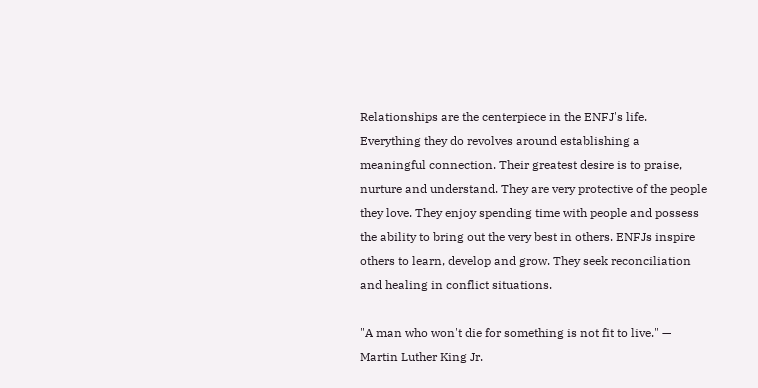Relationships are the centerpiece in the ENFJ's life. Everything they do revolves around establishing a meaningful connection. Their greatest desire is to praise, nurture and understand. They are very protective of the people they love. They enjoy spending time with people and possess the ability to bring out the very best in others. ENFJs inspire others to learn, develop and grow. They seek reconciliation and healing in conflict situations.

"A man who won't die for something is not fit to live." — Martin Luther King Jr.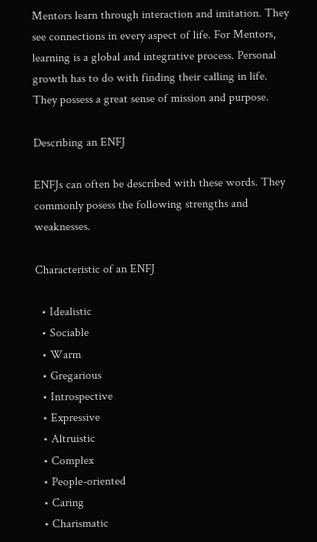Mentors learn through interaction and imitation. They see connections in every aspect of life. For Mentors, learning is a global and integrative process. Personal growth has to do with finding their calling in life. They possess a great sense of mission and purpose.

Describing an ENFJ

ENFJs can often be described with these words. They commonly posess the following strengths and weaknesses.

Characteristic of an ENFJ

  • Idealistic
  • Sociable
  • Warm
  • Gregarious
  • Introspective
  • Expressive
  • Altruistic
  • Complex
  • People-oriented
  • Caring
  • Charismatic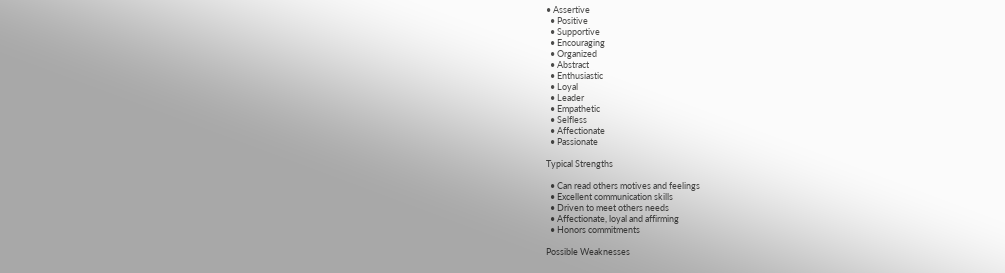• Assertive
  • Positive
  • Supportive
  • Encouraging
  • Organized
  • Abstract
  • Enthusiastic
  • Loyal
  • Leader
  • Empathetic
  • Selfless
  • Affectionate
  • Passionate

Typical Strengths

  • Can read others motives and feelings
  • Excellent communication skills
  • Driven to meet others needs
  • Affectionate, loyal and affirming
  • Honors commitments

Possible Weaknesses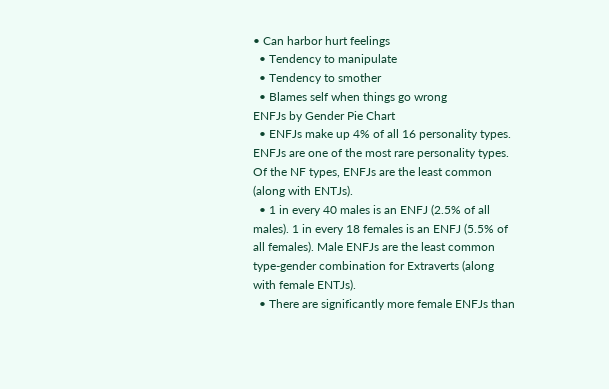• Can harbor hurt feelings
  • Tendency to manipulate
  • Tendency to smother
  • Blames self when things go wrong
ENFJs by Gender Pie Chart
  • ENFJs make up 4% of all 16 personality types. ENFJs are one of the most rare personality types. Of the NF types, ENFJs are the least common (along with ENTJs).
  • 1 in every 40 males is an ENFJ (2.5% of all males). 1 in every 18 females is an ENFJ (5.5% of all females). Male ENFJs are the least common type-gender combination for Extraverts (along with female ENTJs).
  • There are significantly more female ENFJs than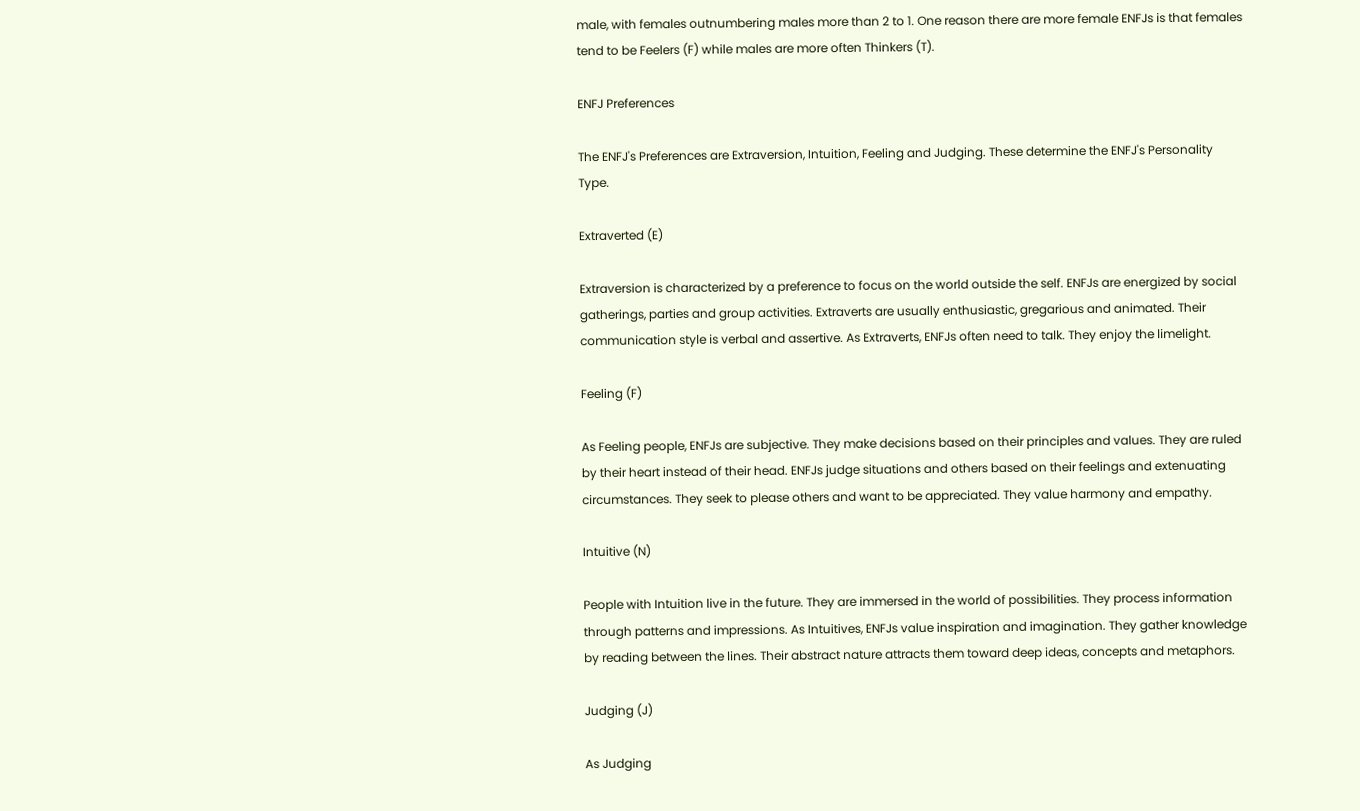male, with females outnumbering males more than 2 to 1. One reason there are more female ENFJs is that females tend to be Feelers (F) while males are more often Thinkers (T).

ENFJ Preferences

The ENFJ's Preferences are Extraversion, Intuition, Feeling and Judging. These determine the ENFJ's Personality Type.

Extraverted (E)

Extraversion is characterized by a preference to focus on the world outside the self. ENFJs are energized by social gatherings, parties and group activities. Extraverts are usually enthusiastic, gregarious and animated. Their communication style is verbal and assertive. As Extraverts, ENFJs often need to talk. They enjoy the limelight.

Feeling (F)

As Feeling people, ENFJs are subjective. They make decisions based on their principles and values. They are ruled by their heart instead of their head. ENFJs judge situations and others based on their feelings and extenuating circumstances. They seek to please others and want to be appreciated. They value harmony and empathy.

Intuitive (N)

People with Intuition live in the future. They are immersed in the world of possibilities. They process information through patterns and impressions. As Intuitives, ENFJs value inspiration and imagination. They gather knowledge by reading between the lines. Their abstract nature attracts them toward deep ideas, concepts and metaphors.

Judging (J)

As Judging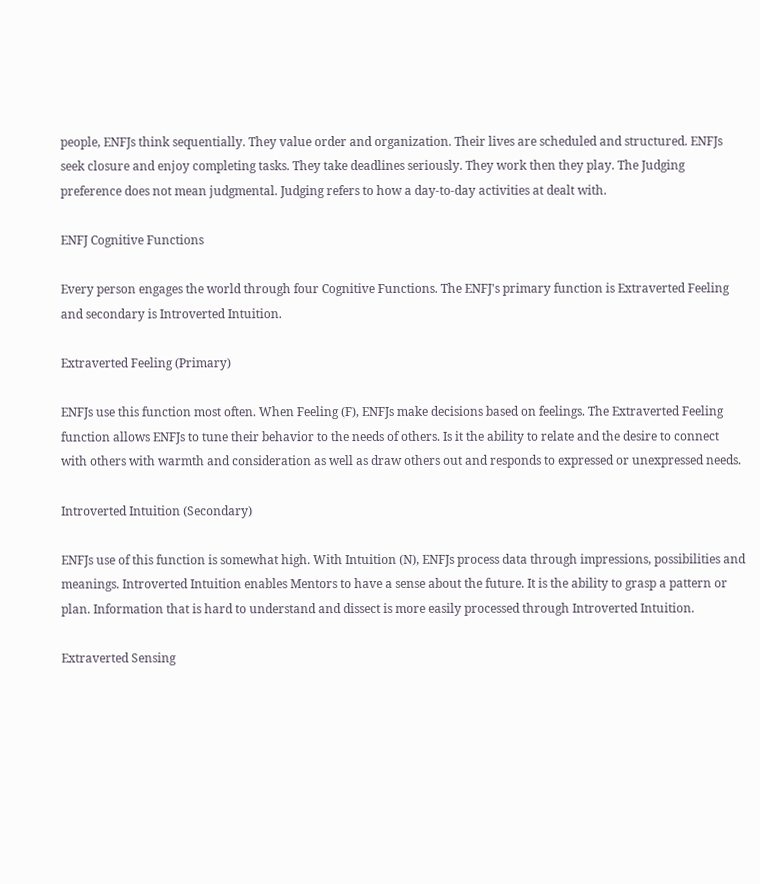people, ENFJs think sequentially. They value order and organization. Their lives are scheduled and structured. ENFJs seek closure and enjoy completing tasks. They take deadlines seriously. They work then they play. The Judging preference does not mean judgmental. Judging refers to how a day-to-day activities at dealt with.

ENFJ Cognitive Functions

Every person engages the world through four Cognitive Functions. The ENFJ's primary function is Extraverted Feeling and secondary is Introverted Intuition.

Extraverted Feeling (Primary)

ENFJs use this function most often. When Feeling (F), ENFJs make decisions based on feelings. The Extraverted Feeling function allows ENFJs to tune their behavior to the needs of others. Is it the ability to relate and the desire to connect with others with warmth and consideration as well as draw others out and responds to expressed or unexpressed needs.

Introverted Intuition (Secondary)

ENFJs use of this function is somewhat high. With Intuition (N), ENFJs process data through impressions, possibilities and meanings. Introverted Intuition enables Mentors to have a sense about the future. It is the ability to grasp a pattern or plan. Information that is hard to understand and dissect is more easily processed through Introverted Intuition.

Extraverted Sensing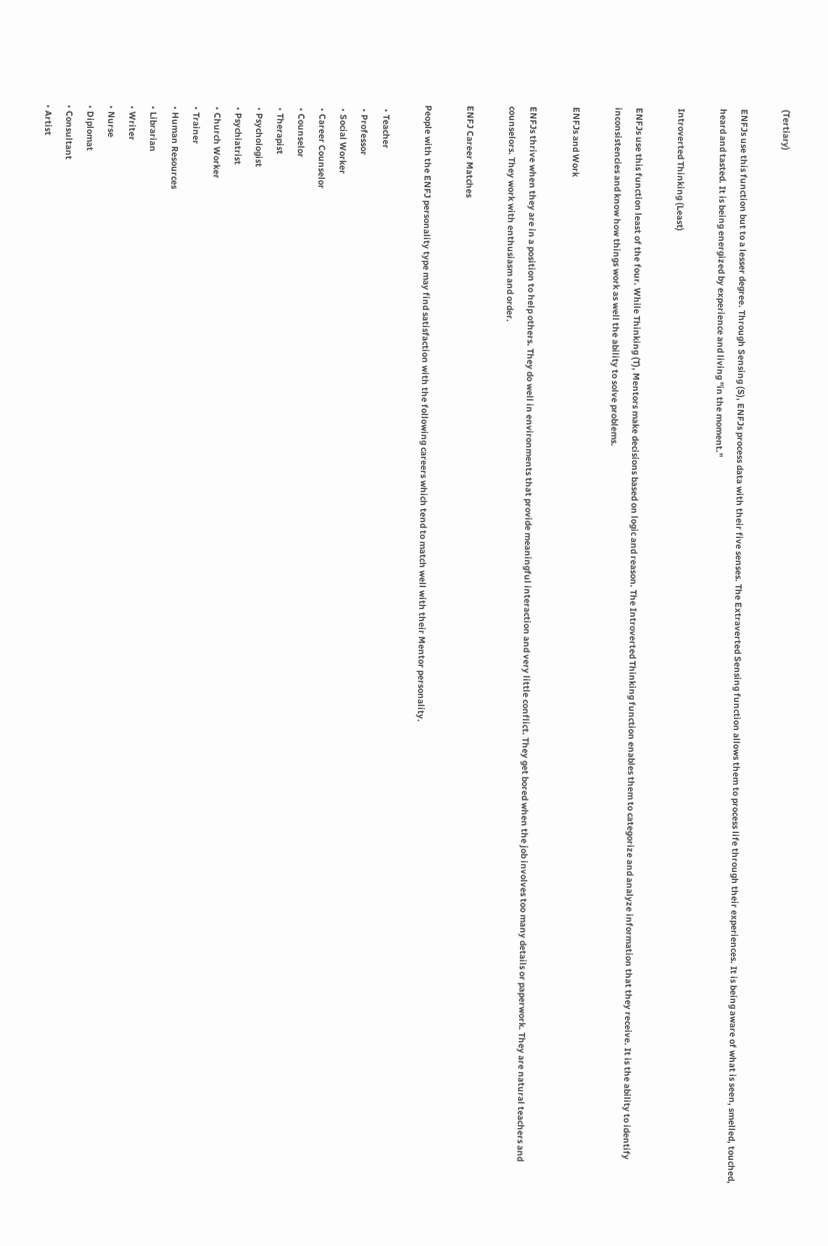(Tertiary)

ENFJs use this function but to a lesser degree. Through Sensing (S), ENFJs process data with their five senses. The Extraverted Sensing function allows them to process life through their experiences. It is being aware of what is seen, smelled, touched, heard and tasted. It is being energized by experience and living "in the moment."

Introverted Thinking (Least)

ENFJs use this function least of the four. While Thinking (T), Mentors make decisions based on logic and reason. The Introverted Thinking function enables them to categorize and analyze information that they receive. It is the ability to identify inconsistencies and know how things work as well the ability to solve problems.

ENFJs and Work

ENFJs thrive when they are in a position to help others. They do well in environments that provide meaningful interaction and very little conflict. They get bored when the job involves too many details or paperwork. They are natural teachers and counselors. They work with enthusiasm and order.

ENFJ Career Matches

People with the ENFJ personality type may find satisfaction with the following careers which tend to match well with their Mentor personality.

  • Teacher
  • Professor
  • Social Worker
  • Career Counselor
  • Counselor
  • Therapist
  • Psychologist
  • Psychiatrist
  • Church Worker
  • Trainer
  • Human Resources
  • Librarian
  • Writer
  • Nurse
  • Diplomat
  • Consultant
  • Artist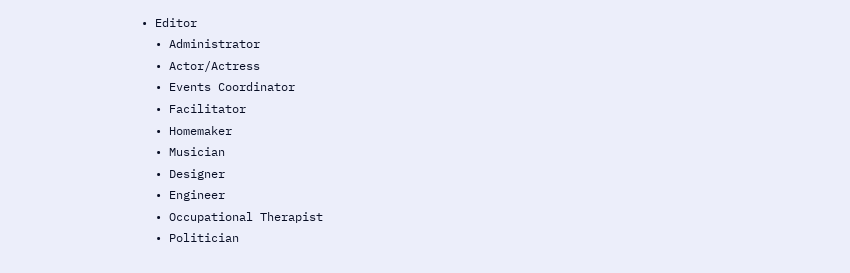• Editor
  • Administrator
  • Actor/Actress
  • Events Coordinator
  • Facilitator
  • Homemaker
  • Musician
  • Designer
  • Engineer
  • Occupational Therapist
  • Politician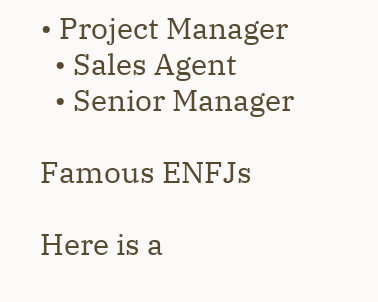• Project Manager
  • Sales Agent
  • Senior Manager

Famous ENFJs

Here is a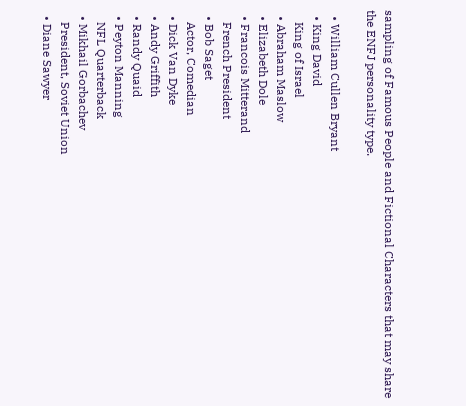sampling of Famous People and Fictional Characters that may share the ENFJ personality type.

  • William Cullen Bryant
  • King David
    King of Israel
  • Abraham Maslow
  • Elizabeth Dole
  • Francois Mitterand
    French President
  • Bob Saget
    Actor, Comedian
  • Dick Van Dyke
  • Andy Griffith
  • Randy Quaid
  • Peyton Manning
    NFL Quarterback
  • Mikhail Gorbachev
    President, Soviet Union
  • Diane Sawyer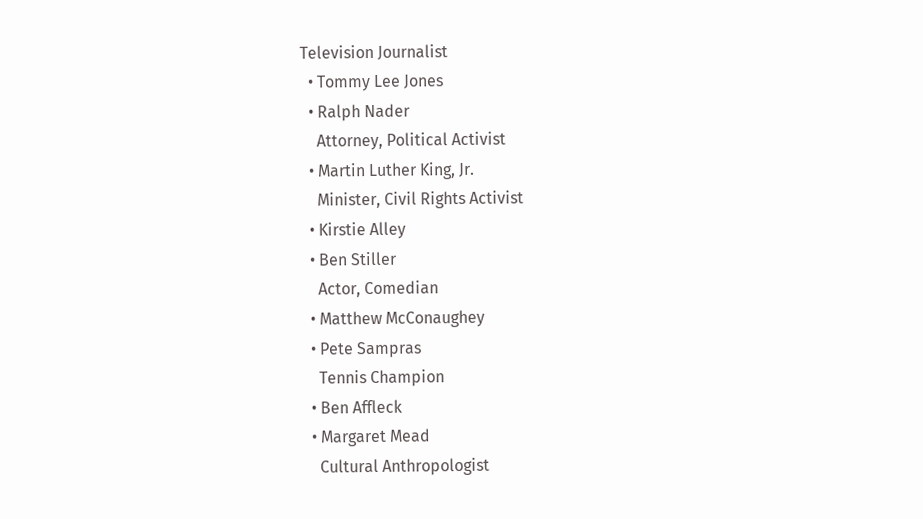Television Journalist
  • Tommy Lee Jones
  • Ralph Nader
    Attorney, Political Activist
  • Martin Luther King, Jr.
    Minister, Civil Rights Activist
  • Kirstie Alley
  • Ben Stiller
    Actor, Comedian
  • Matthew McConaughey
  • Pete Sampras
    Tennis Champion
  • Ben Affleck
  • Margaret Mead
    Cultural Anthropologist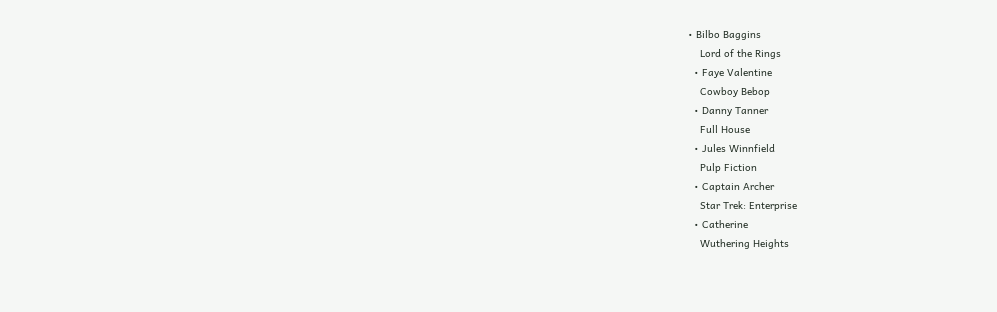• Bilbo Baggins
    Lord of the Rings
  • Faye Valentine
    Cowboy Bebop
  • Danny Tanner
    Full House
  • Jules Winnfield
    Pulp Fiction
  • Captain Archer
    Star Trek: Enterprise
  • Catherine
    Wuthering Heights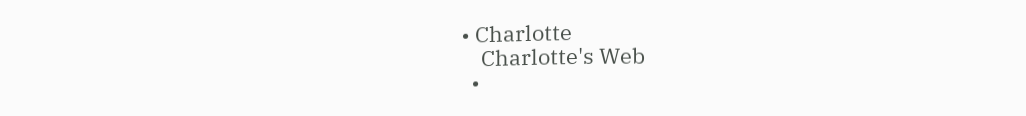• Charlotte
    Charlotte's Web
  •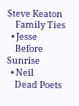Steve Keaton
    Family Ties
  • Jesse
    Before Sunrise
  • Neil
    Dead Poets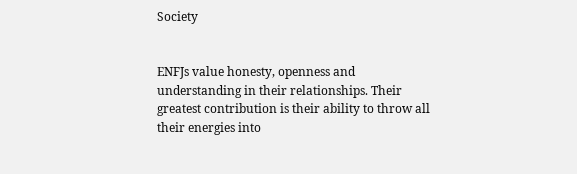Society


ENFJs value honesty, openness and understanding in their relationships. Their greatest contribution is their ability to throw all their energies into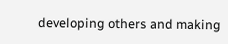developing others and making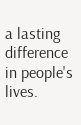a lasting difference in people's lives.